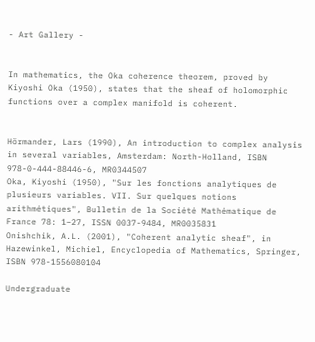- Art Gallery -


In mathematics, the Oka coherence theorem, proved by Kiyoshi Oka (1950), states that the sheaf of holomorphic functions over a complex manifold is coherent.


Hörmander, Lars (1990), An introduction to complex analysis in several variables, Amsterdam: North-Holland, ISBN 978-0-444-88446-6, MR0344507
Oka, Kiyoshi (1950), "Sur les fonctions analytiques de plusieurs variables. VII. Sur quelques notions arithmétiques", Bulletin de la Société Mathématique de France 78: 1–27, ISSN 0037-9484, MR0035831
Onishchik, A.L. (2001), "Coherent analytic sheaf", in Hazewinkel, Michiel, Encyclopedia of Mathematics, Springer, ISBN 978-1556080104

Undergraduate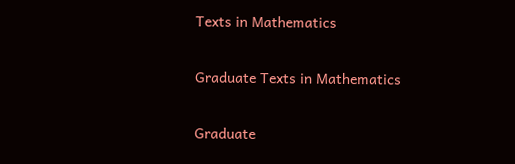Texts in Mathematics

Graduate Texts in Mathematics

Graduate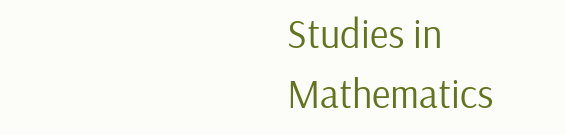Studies in Mathematics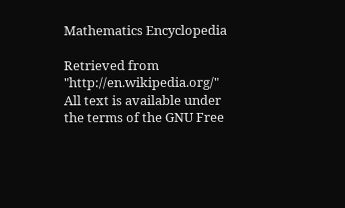Mathematics Encyclopedia

Retrieved from "http://en.wikipedia.org/"
All text is available under the terms of the GNU Free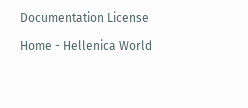Documentation License

Home - Hellenica World